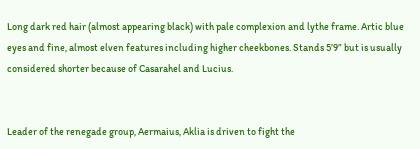Long dark red hair (almost appearing black) with pale complexion and lythe frame. Artic blue eyes and fine, almost elven features including higher cheekbones. Stands 5’9” but is usually considered shorter because of Casarahel and Lucius.


Leader of the renegade group, Aermaius, Aklia is driven to fight the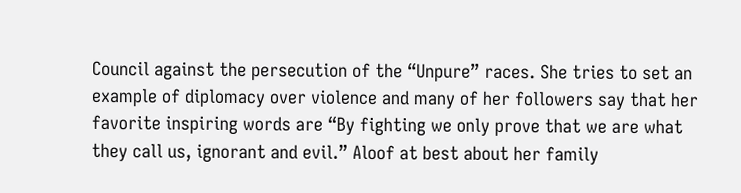Council against the persecution of the “Unpure” races. She tries to set an example of diplomacy over violence and many of her followers say that her favorite inspiring words are “By fighting we only prove that we are what they call us, ignorant and evil.” Aloof at best about her family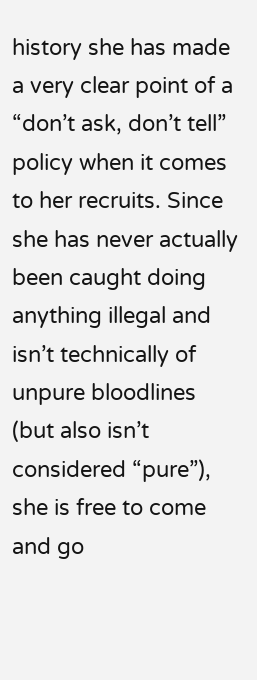history she has made a very clear point of a “don’t ask, don’t tell” policy when it comes to her recruits. Since she has never actually been caught doing anything illegal and isn’t technically of unpure bloodlines (but also isn’t considered “pure”), she is free to come and go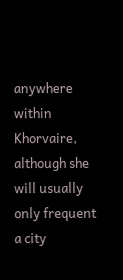anywhere within Khorvaire, although she will usually only frequent a city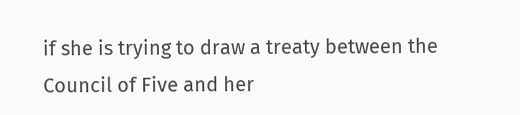if she is trying to draw a treaty between the Council of Five and her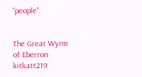“people”.


The Great Wyrm of Eberron kitkatt219